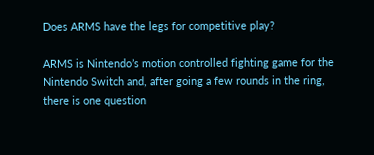Does ARMS have the legs for competitive play?

ARMS is Nintendo’s motion controlled fighting game for the Nintendo Switch and, after going a few rounds in the ring, there is one question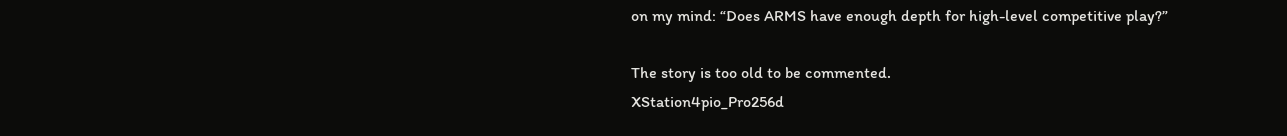on my mind: “Does ARMS have enough depth for high-level competitive play?”

The story is too old to be commented.
XStation4pio_Pro256d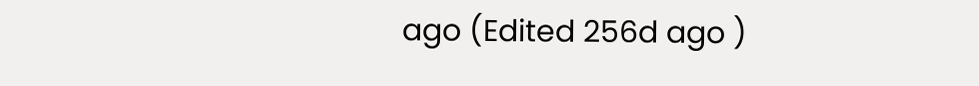ago (Edited 256d ago )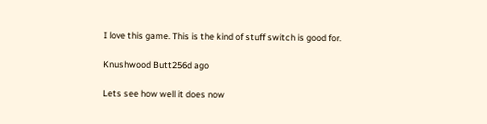I love this game. This is the kind of stuff switch is good for.

Knushwood Butt256d ago

Lets see how well it does now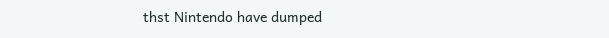thst Nintendo have dumped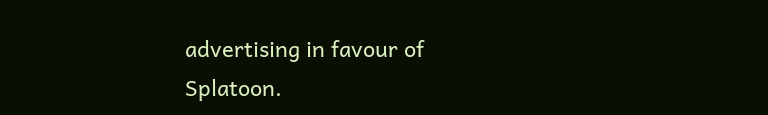advertising in favour of Splatoon.